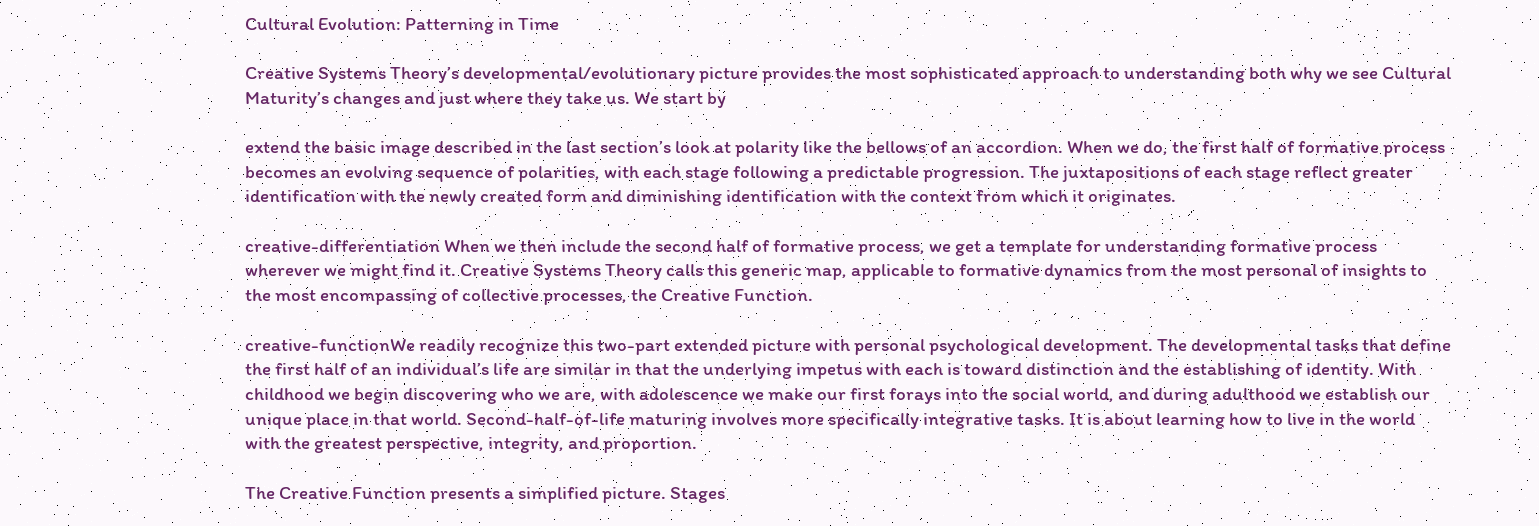Cultural Evolution: Patterning in Time

Creative Systems Theory’s developmental/evolutionary picture provides the most sophisticated approach to understanding both why we see Cultural Maturity’s changes and just where they take us. We start by

extend the basic image described in the last section’s look at polarity like the bellows of an accordion. When we do, the first half of formative process becomes an evolving sequence of polarities, with each stage following a predictable progression. The juxtapositions of each stage reflect greater identification with the newly created form and diminishing identification with the context from which it originates.

creative-differentiation When we then include the second half of formative process, we get a template for understanding formative process wherever we might find it. Creative Systems Theory calls this generic map, applicable to formative dynamics from the most personal of insights to the most encompassing of collective processes, the Creative Function.

creative-functionWe readily recognize this two-part extended picture with personal psychological development. The developmental tasks that define the first half of an individual’s life are similar in that the underlying impetus with each is toward distinction and the establishing of identity. With childhood we begin discovering who we are, with adolescence we make our first forays into the social world, and during adulthood we establish our unique place in that world. Second-half-of-life maturing involves more specifically integrative tasks. It is about learning how to live in the world with the greatest perspective, integrity, and proportion.

The Creative Function presents a simplified picture. Stages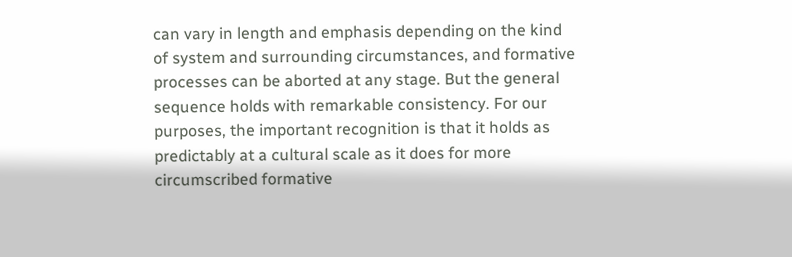can vary in length and emphasis depending on the kind of system and surrounding circumstances, and formative processes can be aborted at any stage. But the general sequence holds with remarkable consistency. For our purposes, the important recognition is that it holds as predictably at a cultural scale as it does for more circumscribed formative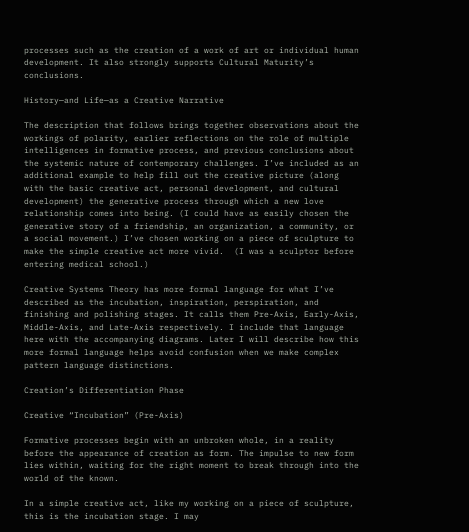processes such as the creation of a work of art or individual human development. It also strongly supports Cultural Maturity’s conclusions.

History—and Life—as a Creative Narrative

The description that follows brings together observations about the workings of polarity, earlier reflections on the role of multiple intelligences in formative process, and previous conclusions about the systemic nature of contemporary challenges. I’ve included as an additional example to help fill out the creative picture (along with the basic creative act, personal development, and cultural development) the generative process through which a new love relationship comes into being. (I could have as easily chosen the generative story of a friendship, an organization, a community, or a social movement.) I’ve chosen working on a piece of sculpture to make the simple creative act more vivid.  (I was a sculptor before entering medical school.)

Creative Systems Theory has more formal language for what I’ve described as the incubation, inspiration, perspiration, and finishing and polishing stages. It calls them Pre-Axis, Early-Axis, Middle-Axis, and Late-Axis respectively. I include that language here with the accompanying diagrams. Later I will describe how this more formal language helps avoid confusion when we make complex pattern language distinctions.

Creation’s Differentiation Phase

Creative “Incubation” (Pre-Axis)

Formative processes begin with an unbroken whole, in a reality before the appearance of creation as form. The impulse to new form lies within, waiting for the right moment to break through into the world of the known.

In a simple creative act, like my working on a piece of sculpture, this is the incubation stage. I may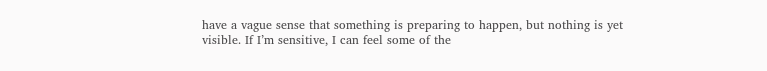have a vague sense that something is preparing to happen, but nothing is yet visible. If I’m sensitive, I can feel some of the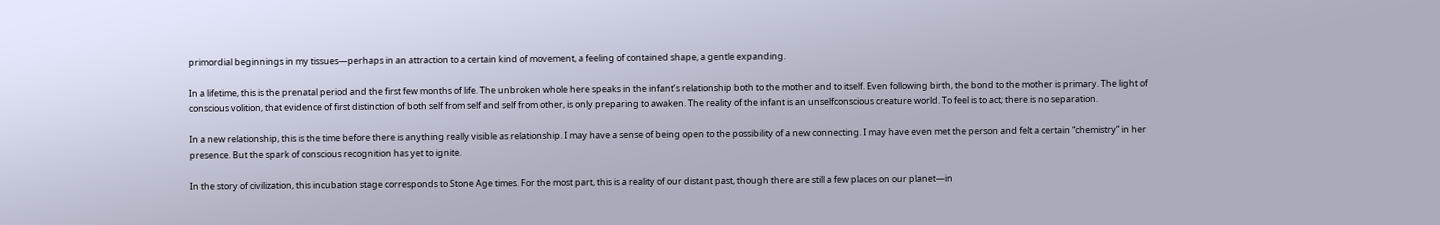primordial beginnings in my tissues—perhaps in an attraction to a certain kind of movement, a feeling of contained shape, a gentle expanding.

In a lifetime, this is the prenatal period and the first few months of life. The unbroken whole here speaks in the infant’s relationship both to the mother and to itself. Even following birth, the bond to the mother is primary. The light of conscious volition, that evidence of first distinction of both self from self and self from other, is only preparing to awaken. The reality of the infant is an unselfconscious creature world. To feel is to act; there is no separation.

In a new relationship, this is the time before there is anything really visible as relationship. I may have a sense of being open to the possibility of a new connecting. I may have even met the person and felt a certain “chemistry” in her presence. But the spark of conscious recognition has yet to ignite.

In the story of civilization, this incubation stage corresponds to Stone Age times. For the most part, this is a reality of our distant past, though there are still a few places on our planet—in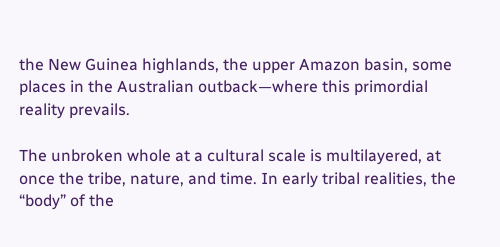the New Guinea highlands, the upper Amazon basin, some places in the Australian outback—where this primordial reality prevails.

The unbroken whole at a cultural scale is multilayered, at once the tribe, nature, and time. In early tribal realities, the “body” of the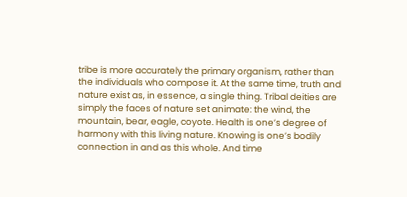tribe is more accurately the primary organism, rather than the individuals who compose it. At the same time, truth and nature exist as, in essence, a single thing. Tribal deities are simply the faces of nature set animate: the wind, the mountain, bear, eagle, coyote. Health is one’s degree of harmony with this living nature. Knowing is one’s bodily connection in and as this whole. And time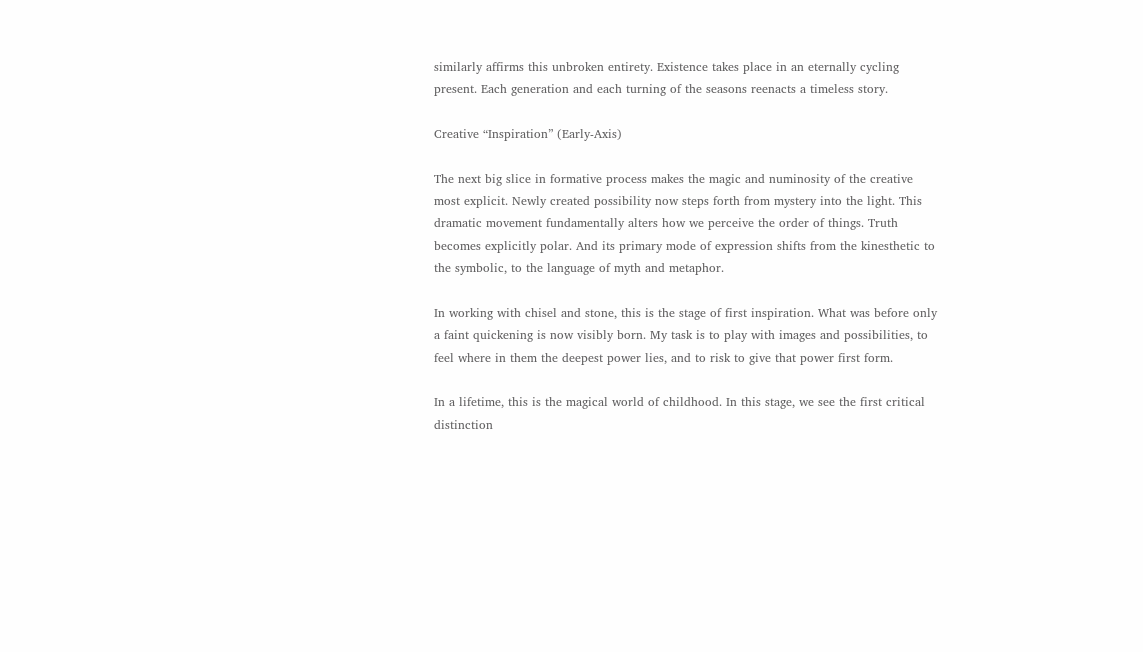similarly affirms this unbroken entirety. Existence takes place in an eternally cycling present. Each generation and each turning of the seasons reenacts a timeless story.

Creative “Inspiration” (Early-Axis)

The next big slice in formative process makes the magic and numinosity of the creative most explicit. Newly created possibility now steps forth from mystery into the light. This dramatic movement fundamentally alters how we perceive the order of things. Truth becomes explicitly polar. And its primary mode of expression shifts from the kinesthetic to the symbolic, to the language of myth and metaphor.

In working with chisel and stone, this is the stage of first inspiration. What was before only a faint quickening is now visibly born. My task is to play with images and possibilities, to feel where in them the deepest power lies, and to risk to give that power first form.

In a lifetime, this is the magical world of childhood. In this stage, we see the first critical distinction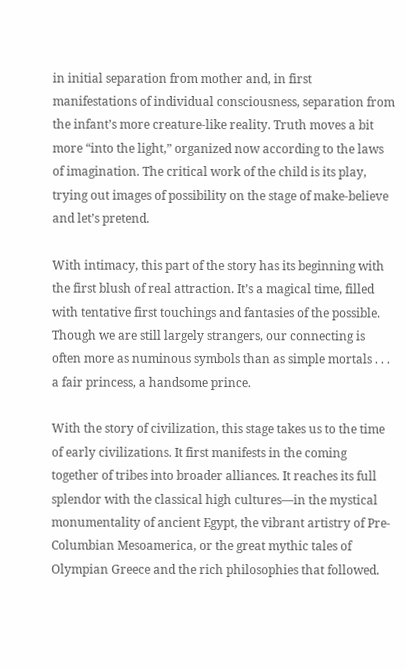in initial separation from mother and, in first manifestations of individual consciousness, separation from the infant’s more creature-like reality. Truth moves a bit more “into the light,” organized now according to the laws of imagination. The critical work of the child is its play, trying out images of possibility on the stage of make-believe and let’s pretend.

With intimacy, this part of the story has its beginning with the first blush of real attraction. It’s a magical time, filled with tentative first touchings and fantasies of the possible. Though we are still largely strangers, our connecting is often more as numinous symbols than as simple mortals . . . a fair princess, a handsome prince.

With the story of civilization, this stage takes us to the time of early civilizations. It first manifests in the coming together of tribes into broader alliances. It reaches its full splendor with the classical high cultures—in the mystical monumentality of ancient Egypt, the vibrant artistry of Pre-Columbian Mesoamerica, or the great mythic tales of Olympian Greece and the rich philosophies that followed.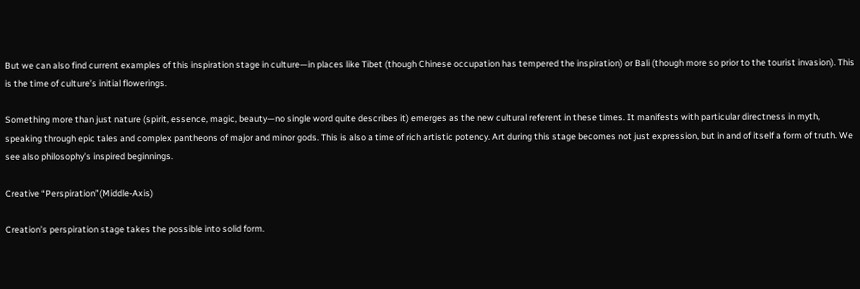But we can also find current examples of this inspiration stage in culture—in places like Tibet (though Chinese occupation has tempered the inspiration) or Bali (though more so prior to the tourist invasion). This is the time of culture’s initial flowerings.

Something more than just nature (spirit, essence, magic, beauty—no single word quite describes it) emerges as the new cultural referent in these times. It manifests with particular directness in myth, speaking through epic tales and complex pantheons of major and minor gods. This is also a time of rich artistic potency. Art during this stage becomes not just expression, but in and of itself a form of truth. We see also philosophy’s inspired beginnings.

Creative “Perspiration”(Middle-Axis)

Creation’s perspiration stage takes the possible into solid form.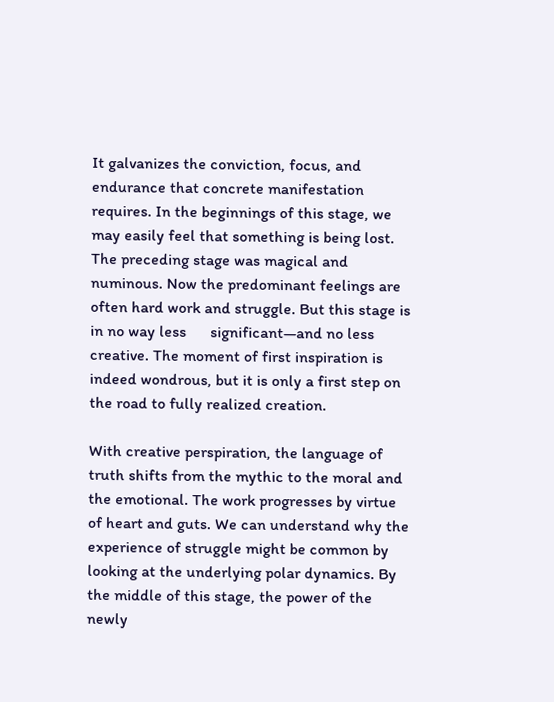It galvanizes the conviction, focus, and endurance that concrete manifestation requires. In the beginnings of this stage, we may easily feel that something is being lost. The preceding stage was magical and numinous. Now the predominant feelings are often hard work and struggle. But this stage is in no way less      significant—and no less creative. The moment of first inspiration is indeed wondrous, but it is only a first step on the road to fully realized creation.

With creative perspiration, the language of truth shifts from the mythic to the moral and the emotional. The work progresses by virtue of heart and guts. We can understand why the experience of struggle might be common by looking at the underlying polar dynamics. By the middle of this stage, the power of the newly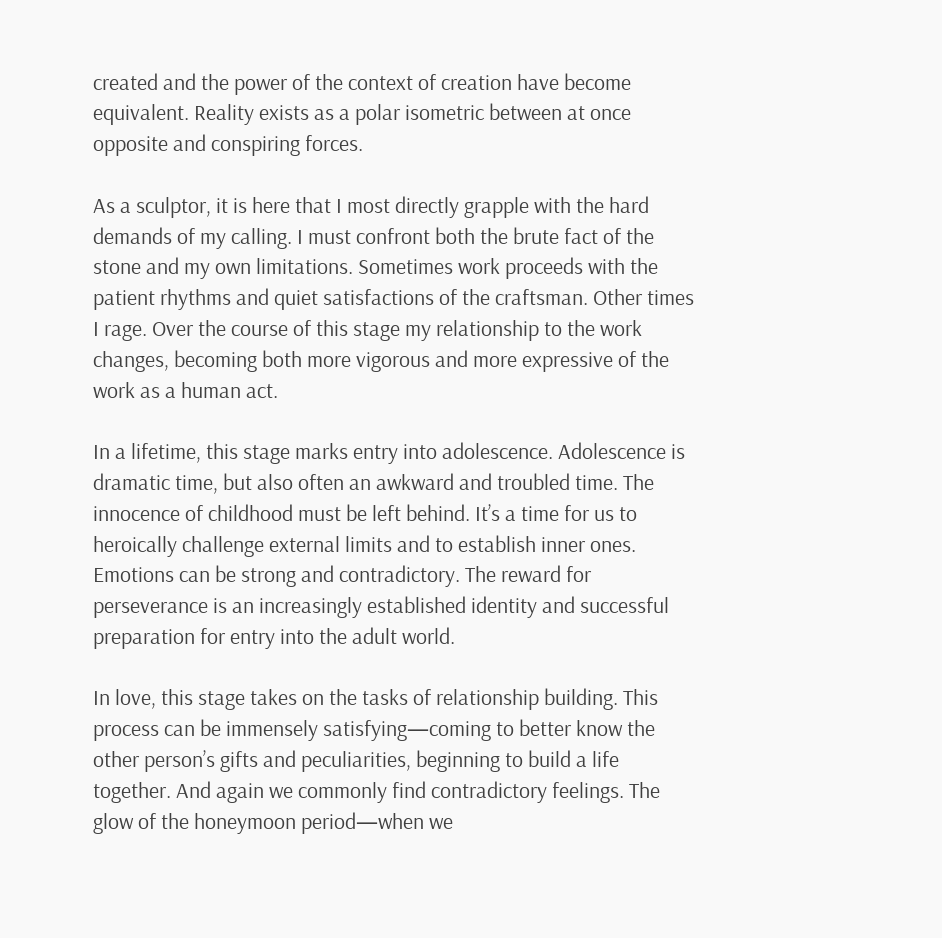created and the power of the context of creation have become equivalent. Reality exists as a polar isometric between at once opposite and conspiring forces.

As a sculptor, it is here that I most directly grapple with the hard demands of my calling. I must confront both the brute fact of the stone and my own limitations. Sometimes work proceeds with the patient rhythms and quiet satisfactions of the craftsman. Other times I rage. Over the course of this stage my relationship to the work changes, becoming both more vigorous and more expressive of the work as a human act.

In a lifetime, this stage marks entry into adolescence. Adolescence is dramatic time, but also often an awkward and troubled time. The innocence of childhood must be left behind. It’s a time for us to heroically challenge external limits and to establish inner ones. Emotions can be strong and contradictory. The reward for perseverance is an increasingly established identity and successful preparation for entry into the adult world.

In love, this stage takes on the tasks of relationship building. This process can be immensely satisfying—coming to better know the other person’s gifts and peculiarities, beginning to build a life together. And again we commonly find contradictory feelings. The glow of the honeymoon period—when we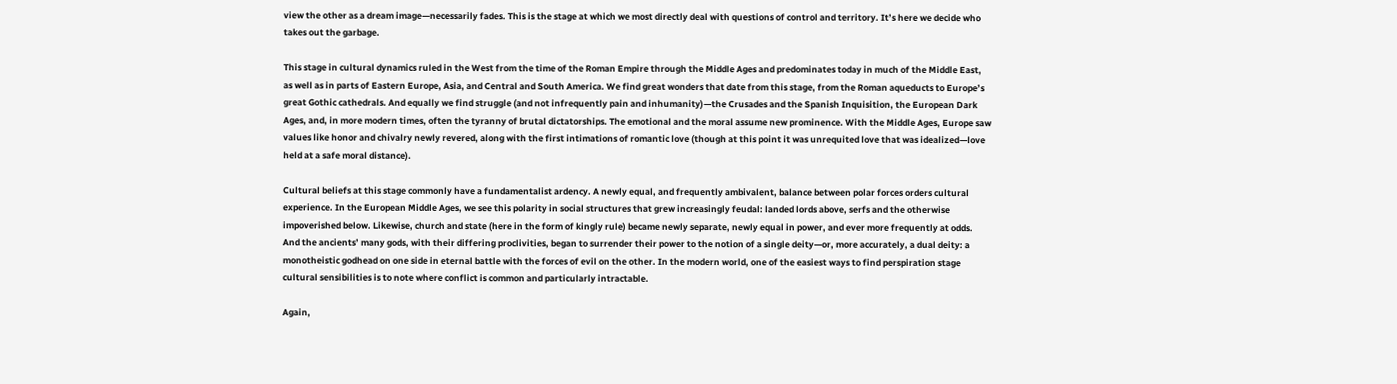view the other as a dream image—necessarily fades. This is the stage at which we most directly deal with questions of control and territory. It’s here we decide who takes out the garbage.

This stage in cultural dynamics ruled in the West from the time of the Roman Empire through the Middle Ages and predominates today in much of the Middle East, as well as in parts of Eastern Europe, Asia, and Central and South America. We find great wonders that date from this stage, from the Roman aqueducts to Europe’s great Gothic cathedrals. And equally we find struggle (and not infrequently pain and inhumanity)—the Crusades and the Spanish Inquisition, the European Dark Ages, and, in more modern times, often the tyranny of brutal dictatorships. The emotional and the moral assume new prominence. With the Middle Ages, Europe saw values like honor and chivalry newly revered, along with the first intimations of romantic love (though at this point it was unrequited love that was idealized—love held at a safe moral distance).

Cultural beliefs at this stage commonly have a fundamentalist ardency. A newly equal, and frequently ambivalent, balance between polar forces orders cultural experience. In the European Middle Ages, we see this polarity in social structures that grew increasingly feudal: landed lords above, serfs and the otherwise impoverished below. Likewise, church and state (here in the form of kingly rule) became newly separate, newly equal in power, and ever more frequently at odds. And the ancients’ many gods, with their differing proclivities, began to surrender their power to the notion of a single deity—or, more accurately, a dual deity: a monotheistic godhead on one side in eternal battle with the forces of evil on the other. In the modern world, one of the easiest ways to find perspiration stage cultural sensibilities is to note where conflict is common and particularly intractable.

Again,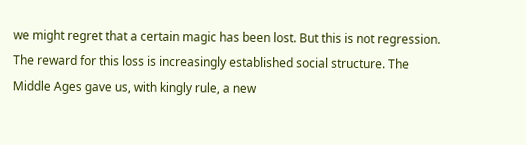we might regret that a certain magic has been lost. But this is not regression. The reward for this loss is increasingly established social structure. The Middle Ages gave us, with kingly rule, a new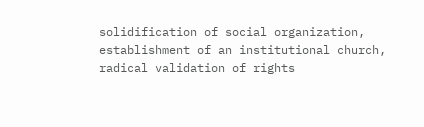solidification of social organization, establishment of an institutional church, radical validation of rights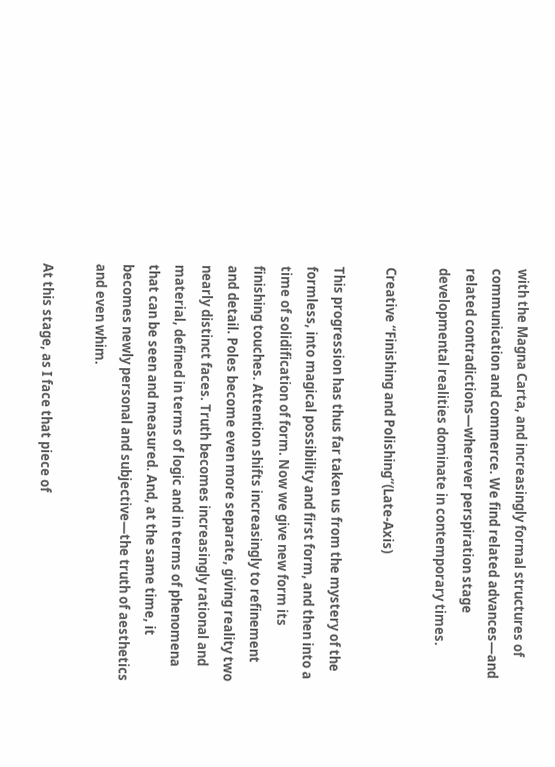with the Magna Carta, and increasingly formal structures of communication and commerce. We find related advances—and related contradictions—wherever perspiration stage developmental realities dominate in contemporary times.

Creative “Finishing and Polishing”(Late-Axis)

This progression has thus far taken us from the mystery of the formless, into magical possibility and first form, and then into a time of solidification of form. Now we give new form its finishing touches. Attention shifts increasingly to refinement and detail. Poles become even more separate, giving reality two nearly distinct faces. Truth becomes increasingly rational and material, defined in terms of logic and in terms of phenomena that can be seen and measured. And, at the same time, it becomes newly personal and subjective—the truth of aesthetics and even whim.

At this stage, as I face that piece of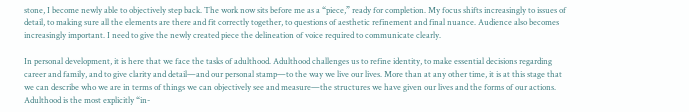stone, I become newly able to objectively step back. The work now sits before me as a “piece,” ready for completion. My focus shifts increasingly to issues of detail, to making sure all the elements are there and fit correctly together, to questions of aesthetic refinement and final nuance. Audience also becomes increasingly important. I need to give the newly created piece the delineation of voice required to communicate clearly.

In personal development, it is here that we face the tasks of adulthood. Adulthood challenges us to refine identity, to make essential decisions regarding career and family, and to give clarity and detail—and our personal stamp—to the way we live our lives. More than at any other time, it is at this stage that we can describe who we are in terms of things we can objectively see and measure—the structures we have given our lives and the forms of our actions. Adulthood is the most explicitly “in-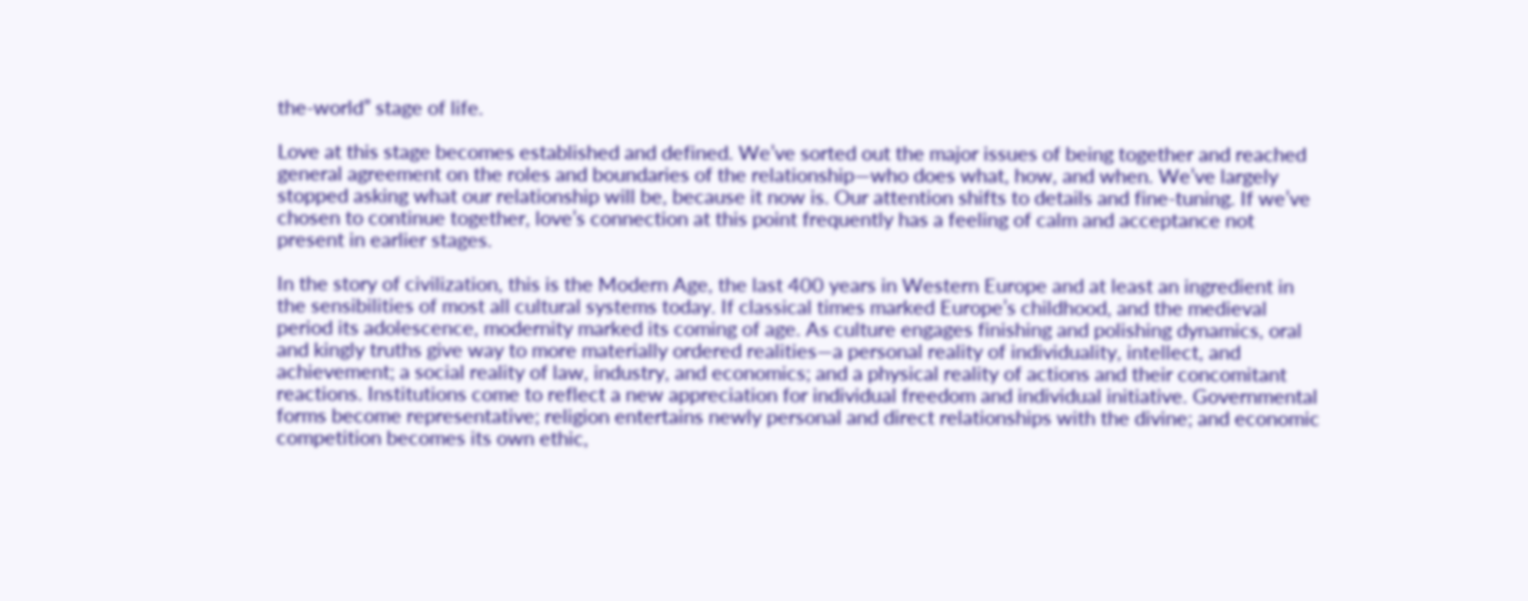the-world” stage of life.

Love at this stage becomes established and defined. We’ve sorted out the major issues of being together and reached general agreement on the roles and boundaries of the relationship—who does what, how, and when. We’ve largely stopped asking what our relationship will be, because it now is. Our attention shifts to details and fine-tuning. If we’ve chosen to continue together, love’s connection at this point frequently has a feeling of calm and acceptance not present in earlier stages.

In the story of civilization, this is the Modern Age, the last 400 years in Western Europe and at least an ingredient in the sensibilities of most all cultural systems today. If classical times marked Europe’s childhood, and the medieval period its adolescence, modernity marked its coming of age. As culture engages finishing and polishing dynamics, oral and kingly truths give way to more materially ordered realities—a personal reality of individuality, intellect, and achievement; a social reality of law, industry, and economics; and a physical reality of actions and their concomitant reactions. Institutions come to reflect a new appreciation for individual freedom and individual initiative. Governmental forms become representative; religion entertains newly personal and direct relationships with the divine; and economic competition becomes its own ethic,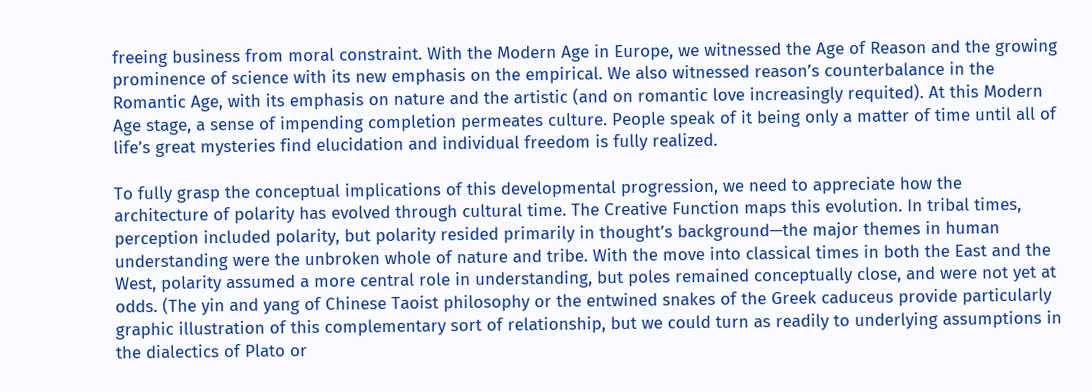freeing business from moral constraint. With the Modern Age in Europe, we witnessed the Age of Reason and the growing prominence of science with its new emphasis on the empirical. We also witnessed reason’s counterbalance in the Romantic Age, with its emphasis on nature and the artistic (and on romantic love increasingly requited). At this Modern Age stage, a sense of impending completion permeates culture. People speak of it being only a matter of time until all of life’s great mysteries find elucidation and individual freedom is fully realized.

To fully grasp the conceptual implications of this developmental progression, we need to appreciate how the architecture of polarity has evolved through cultural time. The Creative Function maps this evolution. In tribal times, perception included polarity, but polarity resided primarily in thought’s background—the major themes in human understanding were the unbroken whole of nature and tribe. With the move into classical times in both the East and the West, polarity assumed a more central role in understanding, but poles remained conceptually close, and were not yet at odds. (The yin and yang of Chinese Taoist philosophy or the entwined snakes of the Greek caduceus provide particularly graphic illustration of this complementary sort of relationship, but we could turn as readily to underlying assumptions in the dialectics of Plato or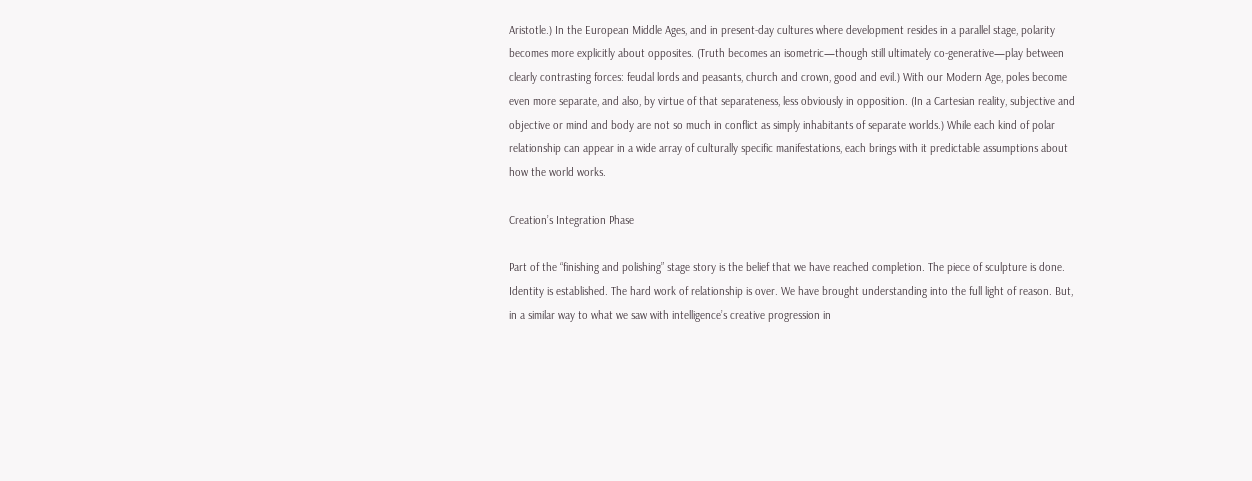Aristotle.) In the European Middle Ages, and in present-day cultures where development resides in a parallel stage, polarity becomes more explicitly about opposites. (Truth becomes an isometric—though still ultimately co-generative—play between clearly contrasting forces: feudal lords and peasants, church and crown, good and evil.) With our Modern Age, poles become even more separate, and also, by virtue of that separateness, less obviously in opposition. (In a Cartesian reality, subjective and objective or mind and body are not so much in conflict as simply inhabitants of separate worlds.) While each kind of polar relationship can appear in a wide array of culturally specific manifestations, each brings with it predictable assumptions about how the world works.

Creation’s Integration Phase

Part of the “finishing and polishing” stage story is the belief that we have reached completion. The piece of sculpture is done. Identity is established. The hard work of relationship is over. We have brought understanding into the full light of reason. But, in a similar way to what we saw with intelligence’s creative progression in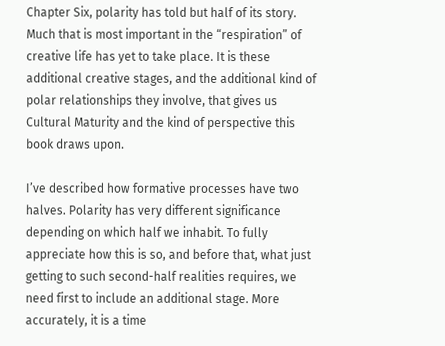Chapter Six, polarity has told but half of its story. Much that is most important in the “respiration” of creative life has yet to take place. It is these additional creative stages, and the additional kind of polar relationships they involve, that gives us Cultural Maturity and the kind of perspective this book draws upon.

I’ve described how formative processes have two halves. Polarity has very different significance depending on which half we inhabit. To fully appreciate how this is so, and before that, what just getting to such second-half realities requires, we need first to include an additional stage. More accurately, it is a time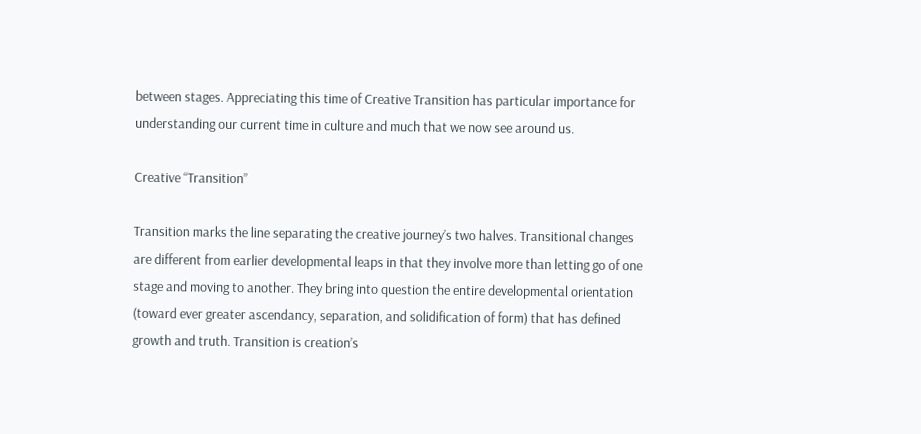between stages. Appreciating this time of Creative Transition has particular importance for understanding our current time in culture and much that we now see around us.

Creative “Transition”

Transition marks the line separating the creative journey’s two halves. Transitional changes are different from earlier developmental leaps in that they involve more than letting go of one stage and moving to another. They bring into question the entire developmental orientation (toward ever greater ascendancy, separation, and solidification of form) that has defined growth and truth. Transition is creation’s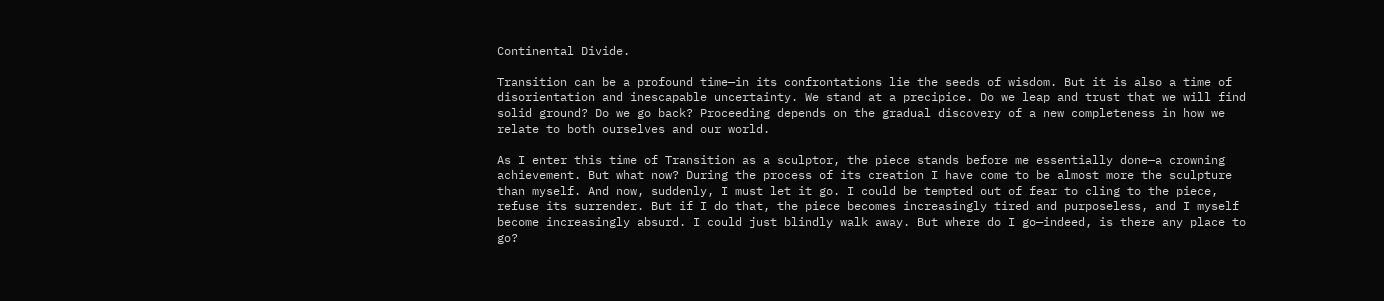Continental Divide.

Transition can be a profound time—in its confrontations lie the seeds of wisdom. But it is also a time of disorientation and inescapable uncertainty. We stand at a precipice. Do we leap and trust that we will find solid ground? Do we go back? Proceeding depends on the gradual discovery of a new completeness in how we relate to both ourselves and our world.

As I enter this time of Transition as a sculptor, the piece stands before me essentially done—a crowning achievement. But what now? During the process of its creation I have come to be almost more the sculpture than myself. And now, suddenly, I must let it go. I could be tempted out of fear to cling to the piece, refuse its surrender. But if I do that, the piece becomes increasingly tired and purposeless, and I myself become increasingly absurd. I could just blindly walk away. But where do I go—indeed, is there any place to go?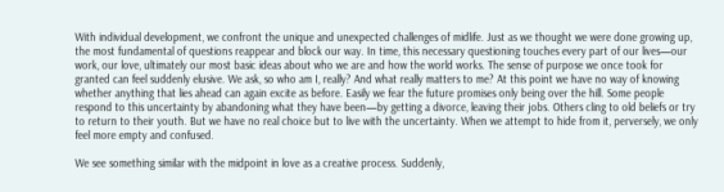With individual development, we confront the unique and unexpected challenges of midlife. Just as we thought we were done growing up, the most fundamental of questions reappear and block our way. In time, this necessary questioning touches every part of our lives—our work, our love, ultimately our most basic ideas about who we are and how the world works. The sense of purpose we once took for granted can feel suddenly elusive. We ask, so who am I, really? And what really matters to me? At this point we have no way of knowing whether anything that lies ahead can again excite as before. Easily we fear the future promises only being over the hill. Some people respond to this uncertainty by abandoning what they have been—by getting a divorce, leaving their jobs. Others cling to old beliefs or try to return to their youth. But we have no real choice but to live with the uncertainty. When we attempt to hide from it, perversely, we only feel more empty and confused.

We see something similar with the midpoint in love as a creative process. Suddenly,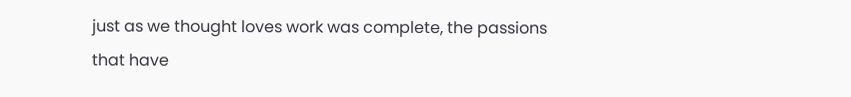just as we thought loves work was complete, the passions that have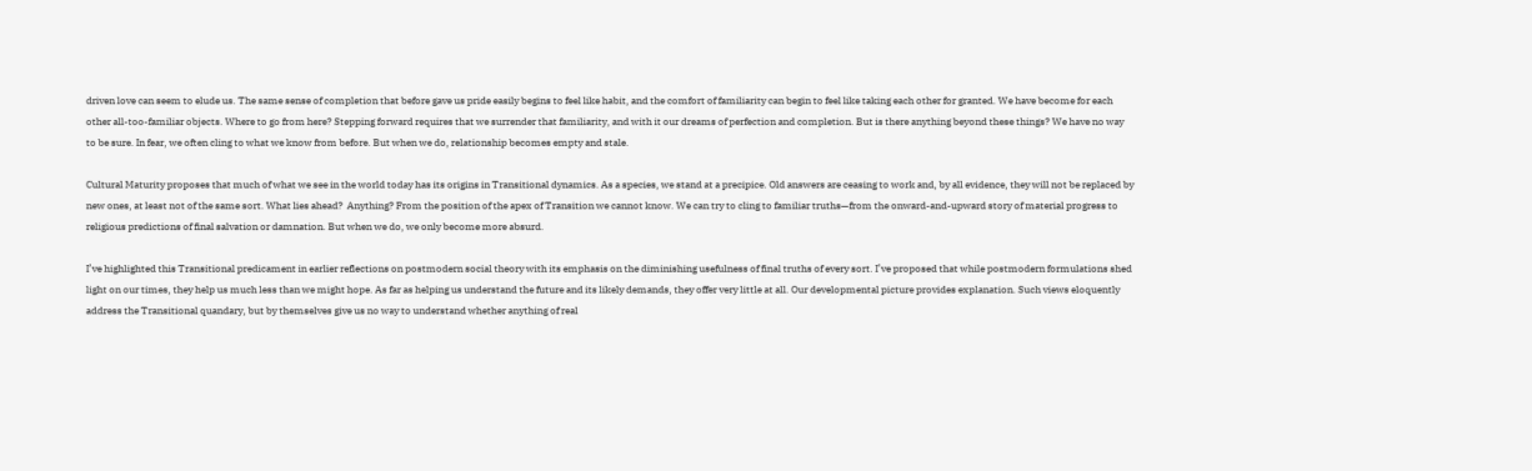driven love can seem to elude us. The same sense of completion that before gave us pride easily begins to feel like habit, and the comfort of familiarity can begin to feel like taking each other for granted. We have become for each other all-too-familiar objects. Where to go from here? Stepping forward requires that we surrender that familiarity, and with it our dreams of perfection and completion. But is there anything beyond these things? We have no way to be sure. In fear, we often cling to what we know from before. But when we do, relationship becomes empty and stale.

Cultural Maturity proposes that much of what we see in the world today has its origins in Transitional dynamics. As a species, we stand at a precipice. Old answers are ceasing to work and, by all evidence, they will not be replaced by new ones, at least not of the same sort. What lies ahead?  Anything? From the position of the apex of Transition we cannot know. We can try to cling to familiar truths—from the onward-and-upward story of material progress to religious predictions of final salvation or damnation. But when we do, we only become more absurd.

I’ve highlighted this Transitional predicament in earlier reflections on postmodern social theory with its emphasis on the diminishing usefulness of final truths of every sort. I’ve proposed that while postmodern formulations shed light on our times, they help us much less than we might hope. As far as helping us understand the future and its likely demands, they offer very little at all. Our developmental picture provides explanation. Such views eloquently address the Transitional quandary, but by themselves give us no way to understand whether anything of real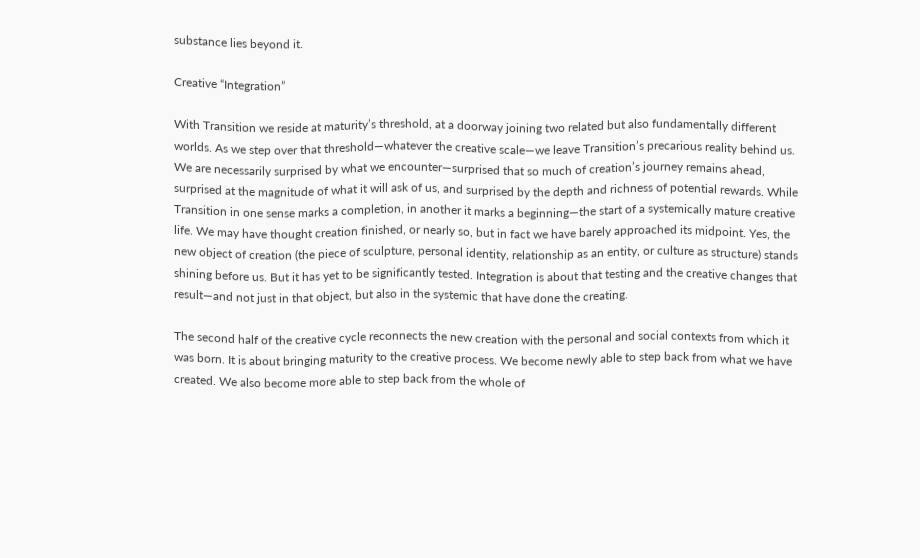substance lies beyond it.

Creative “Integration”

With Transition we reside at maturity’s threshold, at a doorway joining two related but also fundamentally different worlds. As we step over that threshold—whatever the creative scale—we leave Transition’s precarious reality behind us. We are necessarily surprised by what we encounter—surprised that so much of creation’s journey remains ahead, surprised at the magnitude of what it will ask of us, and surprised by the depth and richness of potential rewards. While Transition in one sense marks a completion, in another it marks a beginning—the start of a systemically mature creative life. We may have thought creation finished, or nearly so, but in fact we have barely approached its midpoint. Yes, the new object of creation (the piece of sculpture, personal identity, relationship as an entity, or culture as structure) stands shining before us. But it has yet to be significantly tested. Integration is about that testing and the creative changes that result—and not just in that object, but also in the systemic that have done the creating.

The second half of the creative cycle reconnects the new creation with the personal and social contexts from which it was born. It is about bringing maturity to the creative process. We become newly able to step back from what we have created. We also become more able to step back from the whole of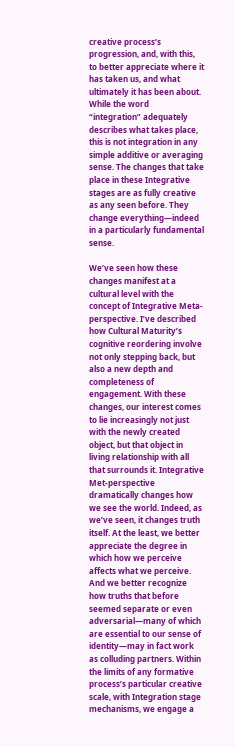creative process’s progression, and, with this, to better appreciate where it has taken us, and what ultimately it has been about. While the word  “integration” adequately describes what takes place, this is not integration in any simple additive or averaging sense. The changes that take place in these Integrative stages are as fully creative as any seen before. They change everything—indeed in a particularly fundamental sense.

We’ve seen how these changes manifest at a cultural level with the concept of Integrative Meta-perspective. I’ve described how Cultural Maturity’s cognitive reordering involve not only stepping back, but also a new depth and completeness of engagement. With these changes, our interest comes to lie increasingly not just with the newly created object, but that object in living relationship with all that surrounds it. Integrative Met-perspective dramatically changes how we see the world. Indeed, as we’ve seen, it changes truth itself. At the least, we better appreciate the degree in which how we perceive affects what we perceive. And we better recognize how truths that before seemed separate or even adversarial—many of which are essential to our sense of identity—may in fact work as colluding partners. Within the limits of any formative process’s particular creative scale, with Integration stage mechanisms, we engage a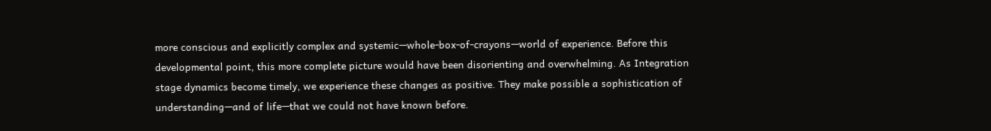more conscious and explicitly complex and systemic—whole-box-of-crayons—world of experience. Before this developmental point, this more complete picture would have been disorienting and overwhelming. As Integration stage dynamics become timely, we experience these changes as positive. They make possible a sophistication of understanding—and of life—that we could not have known before.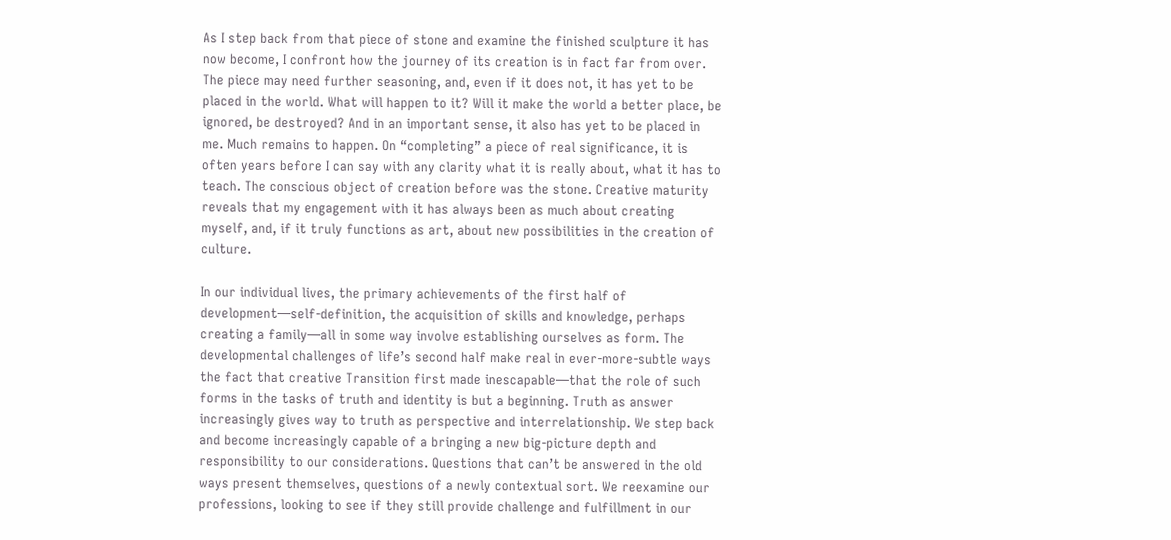As I step back from that piece of stone and examine the finished sculpture it has now become, I confront how the journey of its creation is in fact far from over. The piece may need further seasoning, and, even if it does not, it has yet to be placed in the world. What will happen to it? Will it make the world a better place, be ignored, be destroyed? And in an important sense, it also has yet to be placed in me. Much remains to happen. On “completing” a piece of real significance, it is often years before I can say with any clarity what it is really about, what it has to teach. The conscious object of creation before was the stone. Creative maturity reveals that my engagement with it has always been as much about creating myself, and, if it truly functions as art, about new possibilities in the creation of culture.

In our individual lives, the primary achievements of the first half of development—self-definition, the acquisition of skills and knowledge, perhaps creating a family—all in some way involve establishing ourselves as form. The developmental challenges of life’s second half make real in ever-more-subtle ways the fact that creative Transition first made inescapable—that the role of such forms in the tasks of truth and identity is but a beginning. Truth as answer increasingly gives way to truth as perspective and interrelationship. We step back and become increasingly capable of a bringing a new big-picture depth and responsibility to our considerations. Questions that can’t be answered in the old ways present themselves, questions of a newly contextual sort. We reexamine our professions, looking to see if they still provide challenge and fulfillment in our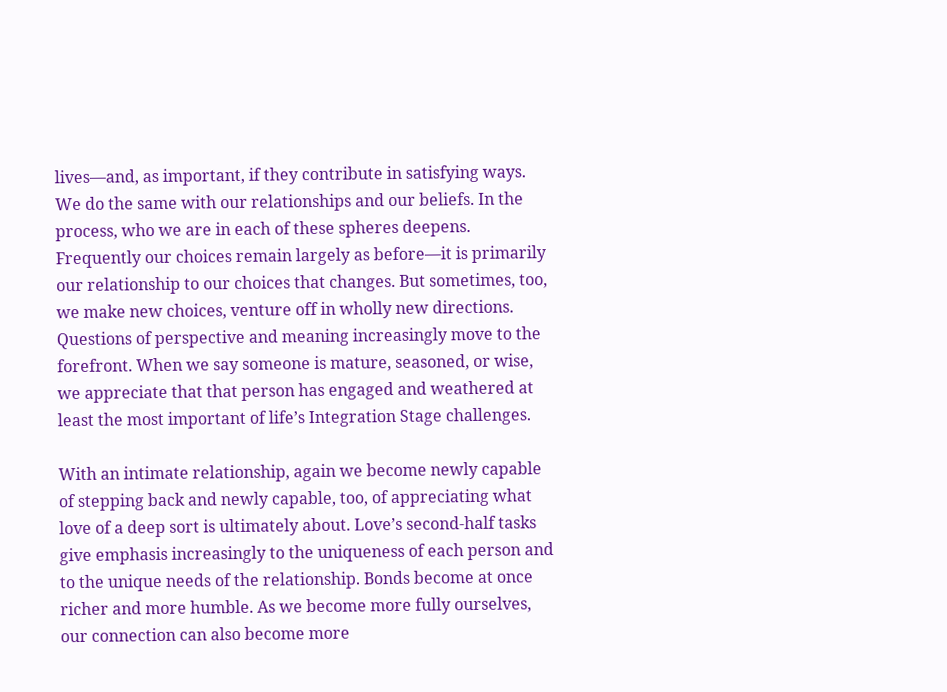lives—and, as important, if they contribute in satisfying ways. We do the same with our relationships and our beliefs. In the process, who we are in each of these spheres deepens. Frequently our choices remain largely as before—it is primarily our relationship to our choices that changes. But sometimes, too, we make new choices, venture off in wholly new directions. Questions of perspective and meaning increasingly move to the forefront. When we say someone is mature, seasoned, or wise, we appreciate that that person has engaged and weathered at least the most important of life’s Integration Stage challenges.

With an intimate relationship, again we become newly capable of stepping back and newly capable, too, of appreciating what love of a deep sort is ultimately about. Love’s second-half tasks give emphasis increasingly to the uniqueness of each person and to the unique needs of the relationship. Bonds become at once richer and more humble. As we become more fully ourselves, our connection can also become more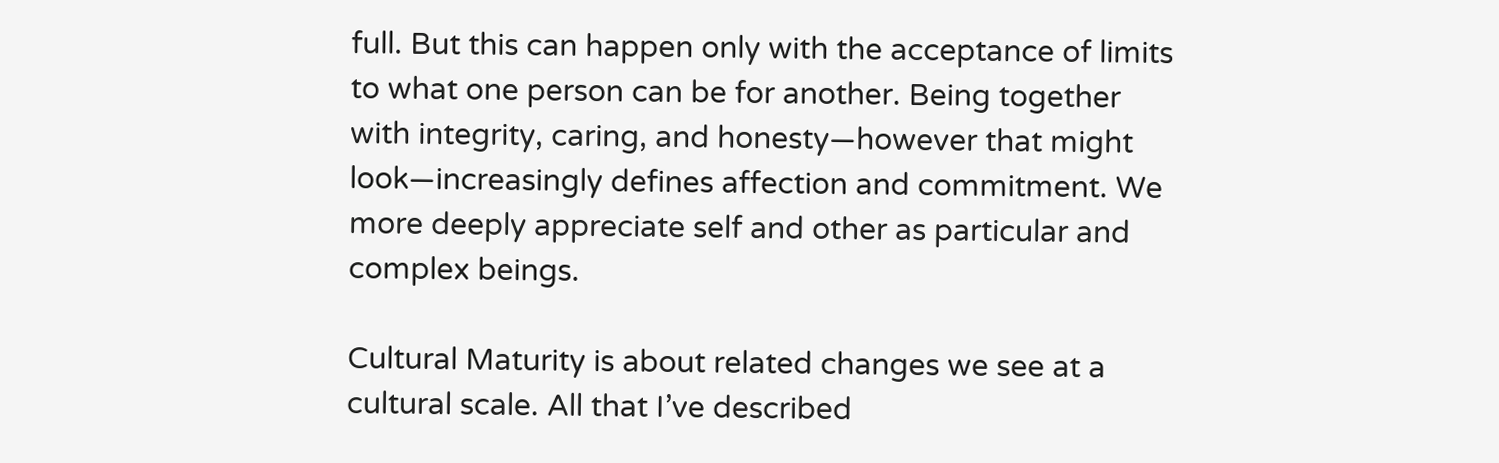full. But this can happen only with the acceptance of limits to what one person can be for another. Being together with integrity, caring, and honesty—however that might look—increasingly defines affection and commitment. We more deeply appreciate self and other as particular and complex beings.

Cultural Maturity is about related changes we see at a cultural scale. All that I’ve described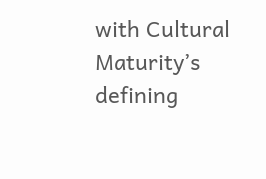with Cultural Maturity’s defining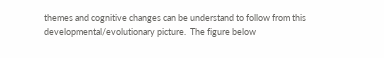themes and cognitive changes can be understand to follow from this developmental/evolutionary picture.  The figure below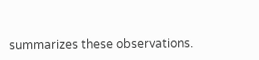summarizes these observations.